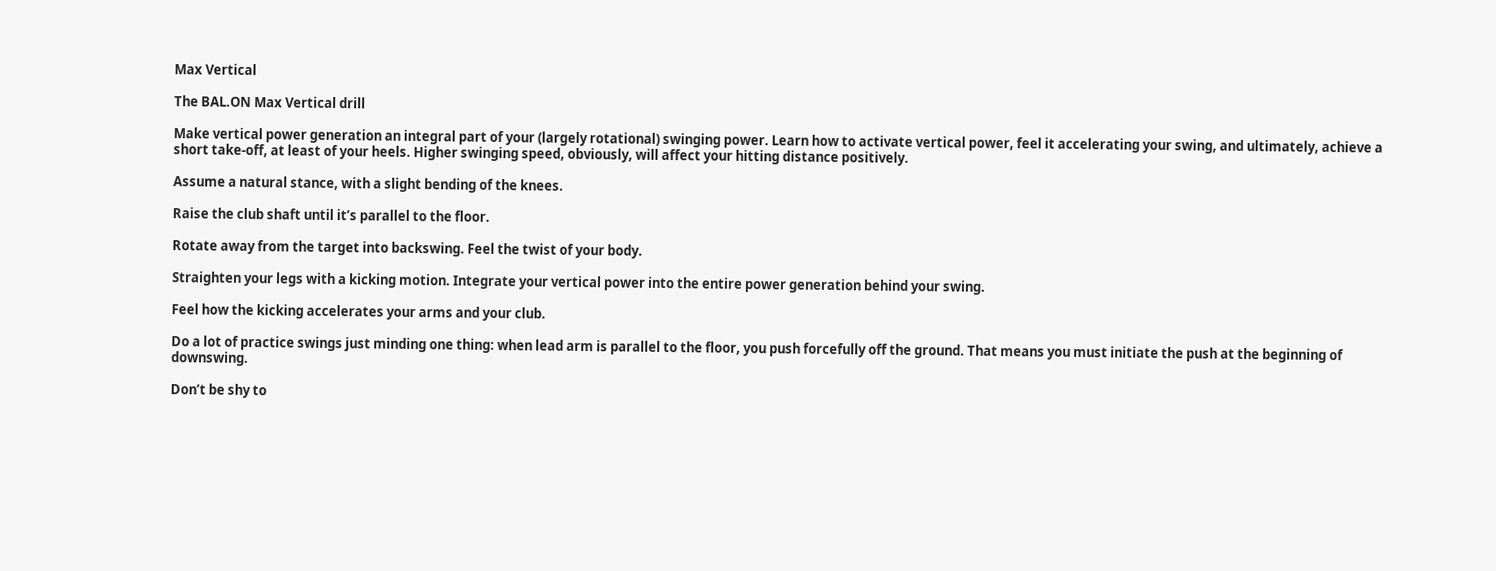Max Vertical

The BAL.ON Max Vertical drill

Make vertical power generation an integral part of your (largely rotational) swinging power. Learn how to activate vertical power, feel it accelerating your swing, and ultimately, achieve a short take-off, at least of your heels. Higher swinging speed, obviously, will affect your hitting distance positively.

Assume a natural stance, with a slight bending of the knees.

Raise the club shaft until it’s parallel to the floor.

Rotate away from the target into backswing. Feel the twist of your body.

Straighten your legs with a kicking motion. Integrate your vertical power into the entire power generation behind your swing.

Feel how the kicking accelerates your arms and your club.

Do a lot of practice swings just minding one thing: when lead arm is parallel to the floor, you push forcefully off the ground. That means you must initiate the push at the beginning of downswing.

Don’t be shy to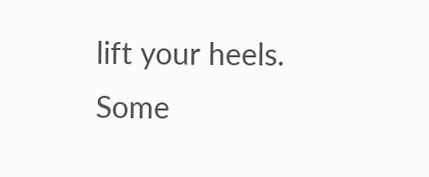lift your heels. Some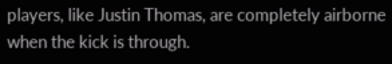players, like Justin Thomas, are completely airborne when the kick is through.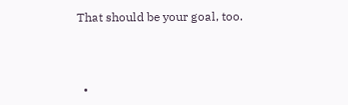That should be your goal, too.



  •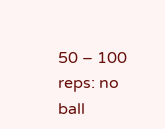50 – 100 reps: no ball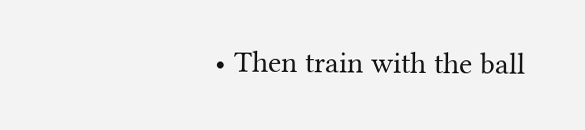• Then train with the ball